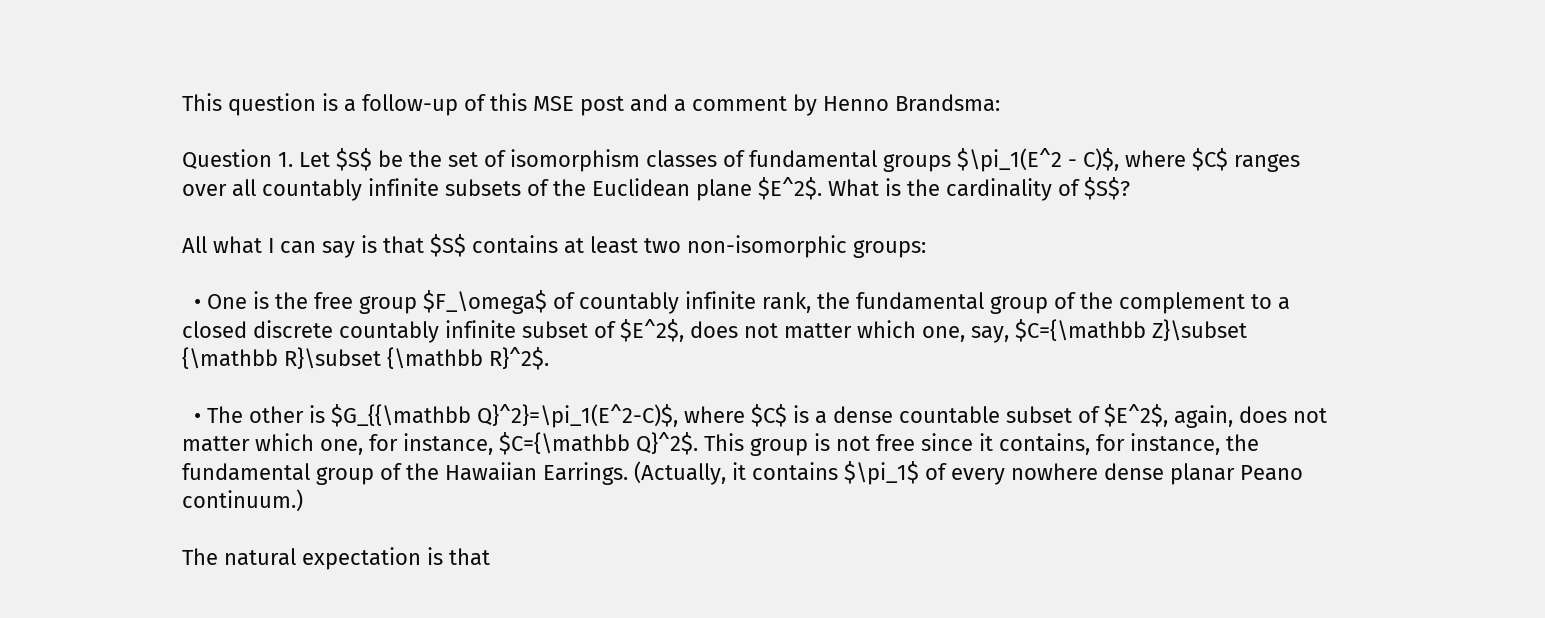This question is a follow-up of this MSE post and a comment by Henno Brandsma:

Question 1. Let $S$ be the set of isomorphism classes of fundamental groups $\pi_1(E^2 - C)$, where $C$ ranges over all countably infinite subsets of the Euclidean plane $E^2$. What is the cardinality of $S$?

All what I can say is that $S$ contains at least two non-isomorphic groups:

  • One is the free group $F_\omega$ of countably infinite rank, the fundamental group of the complement to a closed discrete countably infinite subset of $E^2$, does not matter which one, say, $C={\mathbb Z}\subset {\mathbb R}\subset {\mathbb R}^2$.

  • The other is $G_{{\mathbb Q}^2}=\pi_1(E^2-C)$, where $C$ is a dense countable subset of $E^2$, again, does not matter which one, for instance, $C={\mathbb Q}^2$. This group is not free since it contains, for instance, the fundamental group of the Hawaiian Earrings. (Actually, it contains $\pi_1$ of every nowhere dense planar Peano continuum.)

The natural expectation is that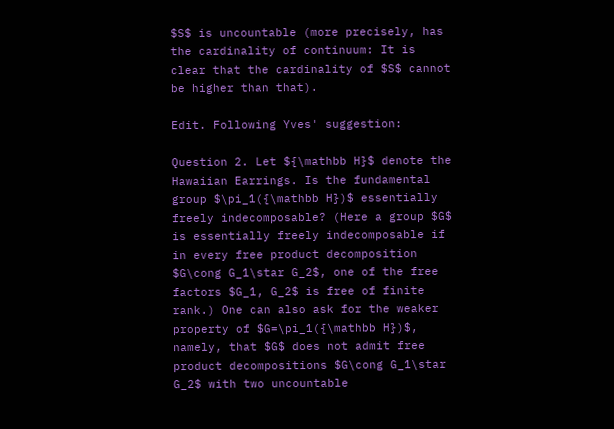$S$ is uncountable (more precisely, has the cardinality of continuum: It is clear that the cardinality of $S$ cannot be higher than that).

Edit. Following Yves' suggestion:

Question 2. Let ${\mathbb H}$ denote the Hawaiian Earrings. Is the fundamental group $\pi_1({\mathbb H})$ essentially freely indecomposable? (Here a group $G$ is essentially freely indecomposable if in every free product decomposition $G\cong G_1\star G_2$, one of the free factors $G_1, G_2$ is free of finite rank.) One can also ask for the weaker property of $G=\pi_1({\mathbb H})$, namely, that $G$ does not admit free product decompositions $G\cong G_1\star G_2$ with two uncountable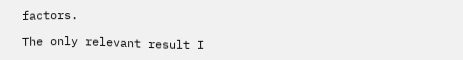factors.

The only relevant result I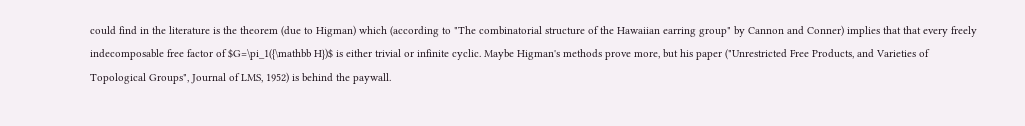could find in the literature is the theorem (due to Higman) which (according to "The combinatorial structure of the Hawaiian earring group" by Cannon and Conner) implies that that every freely indecomposable free factor of $G=\pi_1({\mathbb H})$ is either trivial or infinite cyclic. Maybe Higman's methods prove more, but his paper ("Unrestricted Free Products, and Varieties of Topological Groups", Journal of LMS, 1952) is behind the paywall.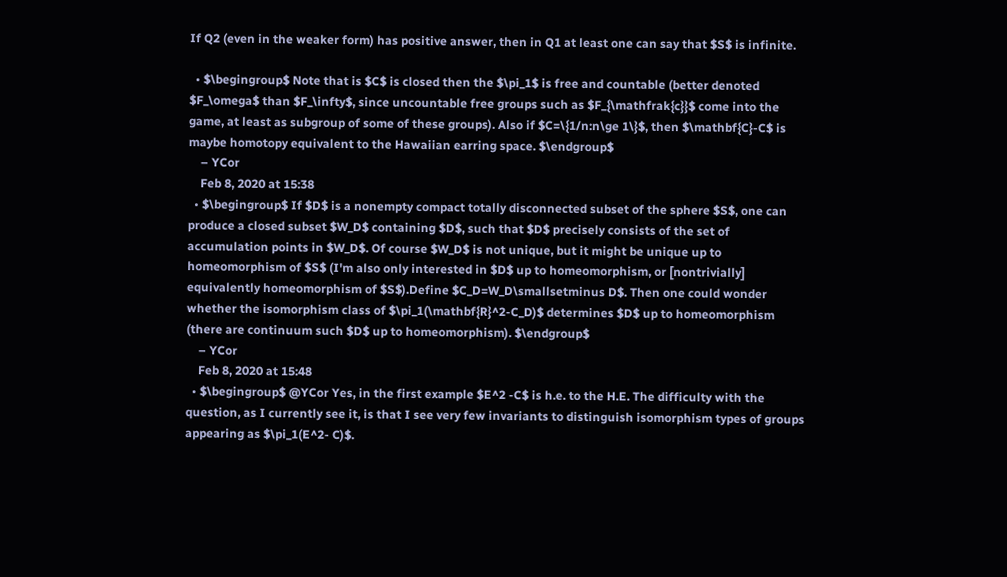If Q2 (even in the weaker form) has positive answer, then in Q1 at least one can say that $S$ is infinite.

  • $\begingroup$ Note that is $C$ is closed then the $\pi_1$ is free and countable (better denoted $F_\omega$ than $F_\infty$, since uncountable free groups such as $F_{\mathfrak{c}}$ come into the game, at least as subgroup of some of these groups). Also if $C=\{1/n:n\ge 1\}$, then $\mathbf{C}-C$ is maybe homotopy equivalent to the Hawaiian earring space. $\endgroup$
    – YCor
    Feb 8, 2020 at 15:38
  • $\begingroup$ If $D$ is a nonempty compact totally disconnected subset of the sphere $S$, one can produce a closed subset $W_D$ containing $D$, such that $D$ precisely consists of the set of accumulation points in $W_D$. Of course $W_D$ is not unique, but it might be unique up to homeomorphism of $S$ (I'm also only interested in $D$ up to homeomorphism, or [nontrivially] equivalently homeomorphism of $S$).Define $C_D=W_D\smallsetminus D$. Then one could wonder whether the isomorphism class of $\pi_1(\mathbf{R}^2-C_D)$ determines $D$ up to homeomorphism (there are continuum such $D$ up to homeomorphism). $\endgroup$
    – YCor
    Feb 8, 2020 at 15:48
  • $\begingroup$ @YCor Yes, in the first example $E^2 -C$ is h.e. to the H.E. The difficulty with the question, as I currently see it, is that I see very few invariants to distinguish isomorphism types of groups appearing as $\pi_1(E^2- C)$.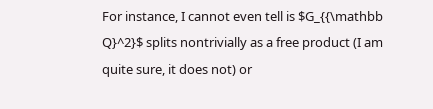For instance, I cannot even tell is $G_{{\mathbb Q}^2}$ splits nontrivially as a free product (I am quite sure, it does not) or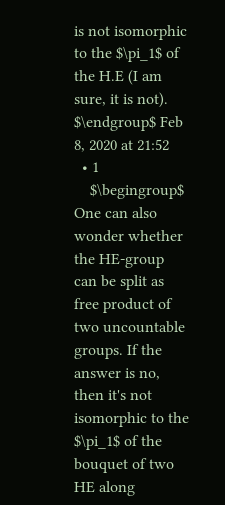is not isomorphic to the $\pi_1$ of the H.E (I am sure, it is not). $\endgroup$ Feb 8, 2020 at 21:52
  • 1
    $\begingroup$ One can also wonder whether the HE-group can be split as free product of two uncountable groups. If the answer is no, then it's not isomorphic to the $\pi_1$ of the bouquet of two HE along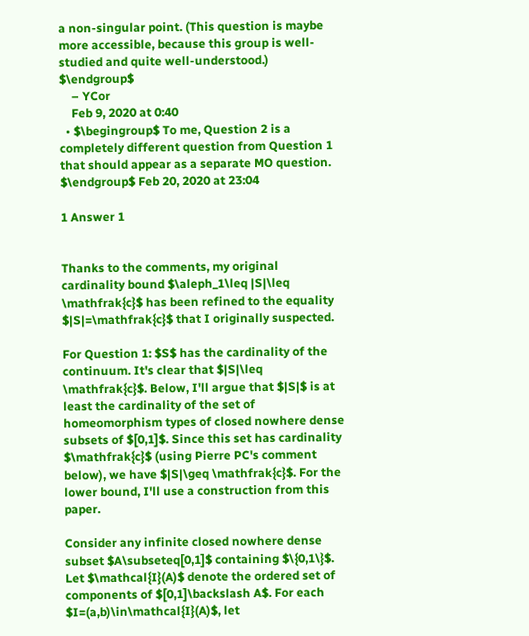a non-singular point. (This question is maybe more accessible, because this group is well-studied and quite well-understood.) $\endgroup$
    – YCor
    Feb 9, 2020 at 0:40
  • $\begingroup$ To me, Question 2 is a completely different question from Question 1 that should appear as a separate MO question. $\endgroup$ Feb 20, 2020 at 23:04

1 Answer 1


Thanks to the comments, my original cardinality bound $\aleph_1\leq |S|\leq \mathfrak{c}$ has been refined to the equality $|S|=\mathfrak{c}$ that I originally suspected.

For Question 1: $S$ has the cardinality of the continuum. It's clear that $|S|\leq \mathfrak{c}$. Below, I'll argue that $|S|$ is at least the cardinality of the set of homeomorphism types of closed nowhere dense subsets of $[0,1]$. Since this set has cardinality $\mathfrak{c}$ (using Pierre PC's comment below), we have $|S|\geq \mathfrak{c}$. For the lower bound, I'll use a construction from this paper.

Consider any infinite closed nowhere dense subset $A\subseteq[0,1]$ containing $\{0,1\}$. Let $\mathcal{I}(A)$ denote the ordered set of components of $[0,1]\backslash A$. For each $I=(a,b)\in\mathcal{I}(A)$, let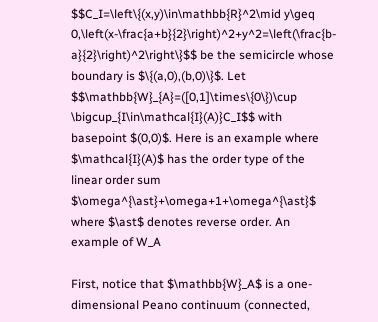$$C_I=\left\{(x,y)\in\mathbb{R}^2\mid y\geq 0,\left(x-\frac{a+b}{2}\right)^2+y^2=\left(\frac{b-a}{2}\right)^2\right\}$$ be the semicircle whose boundary is $\{(a,0),(b,0)\}$. Let $$\mathbb{W}_{A}=([0,1]\times\{0\})\cup \bigcup_{I\in\mathcal{I}(A)}C_I$$ with basepoint $(0,0)$. Here is an example where $\mathcal{I}(A)$ has the order type of the linear order sum $\omega^{\ast}+\omega+1+\omega^{\ast}$ where $\ast$ denotes reverse order. An example of W_A

First, notice that $\mathbb{W}_A$ is a one-dimensional Peano continuum (connected,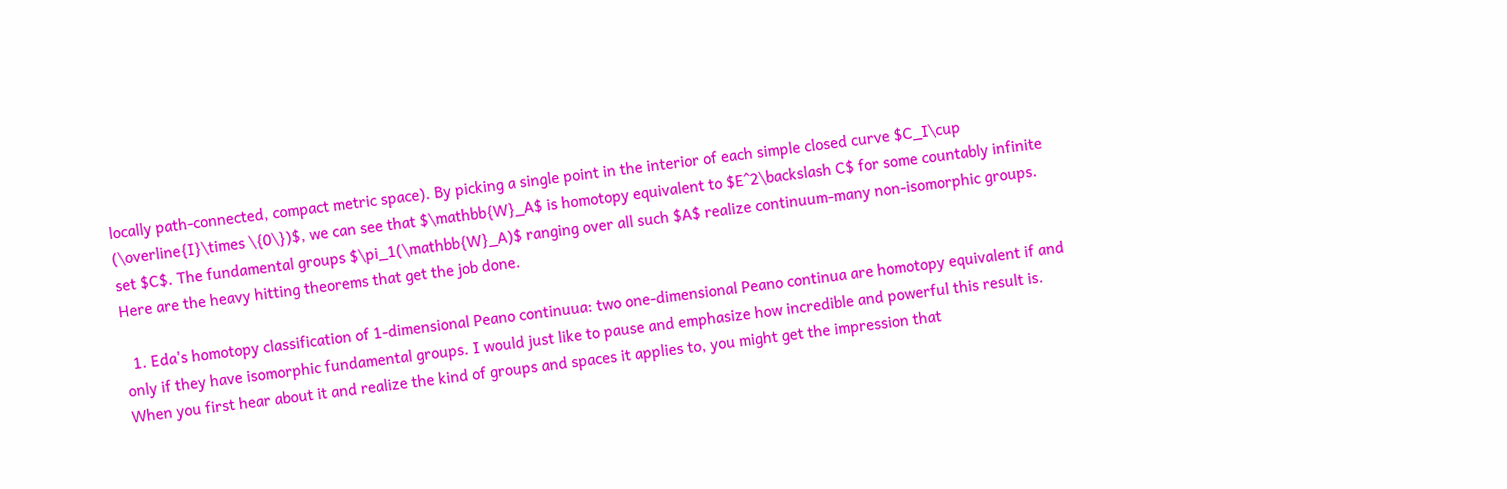locally path-connected, compact metric space). By picking a single point in the interior of each simple closed curve $C_I\cup (\overline{I}\times \{0\})$, we can see that $\mathbb{W}_A$ is homotopy equivalent to $E^2\backslash C$ for some countably infinite set $C$. The fundamental groups $\pi_1(\mathbb{W}_A)$ ranging over all such $A$ realize continuum-many non-isomorphic groups. Here are the heavy hitting theorems that get the job done.

  1. Eda's homotopy classification of 1-dimensional Peano continuua: two one-dimensional Peano continua are homotopy equivalent if and only if they have isomorphic fundamental groups. I would just like to pause and emphasize how incredible and powerful this result is. When you first hear about it and realize the kind of groups and spaces it applies to, you might get the impression that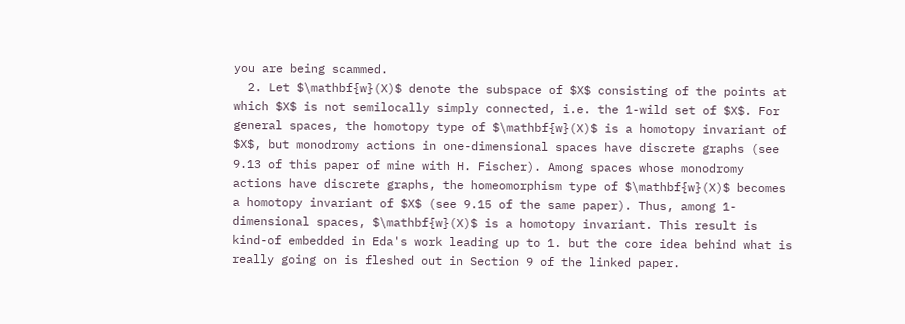you are being scammed.
  2. Let $\mathbf{w}(X)$ denote the subspace of $X$ consisting of the points at which $X$ is not semilocally simply connected, i.e. the 1-wild set of $X$. For general spaces, the homotopy type of $\mathbf{w}(X)$ is a homotopy invariant of $X$, but monodromy actions in one-dimensional spaces have discrete graphs (see 9.13 of this paper of mine with H. Fischer). Among spaces whose monodromy actions have discrete graphs, the homeomorphism type of $\mathbf{w}(X)$ becomes a homotopy invariant of $X$ (see 9.15 of the same paper). Thus, among 1-dimensional spaces, $\mathbf{w}(X)$ is a homotopy invariant. This result is kind-of embedded in Eda's work leading up to 1. but the core idea behind what is really going on is fleshed out in Section 9 of the linked paper.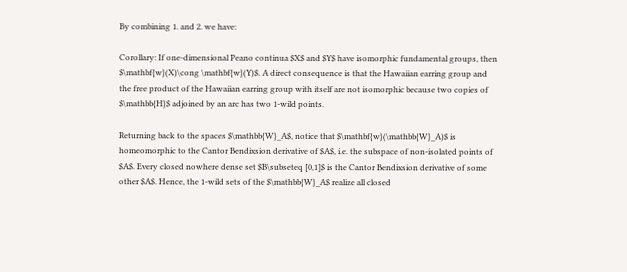By combining 1. and 2. we have:

Corollary: If one-dimensional Peano continua $X$ and $Y$ have isomorphic fundamental groups, then $\mathbf{w}(X)\cong \mathbf{w}(Y)$. A direct consequence is that the Hawaiian earring group and the free product of the Hawaiian earring group with itself are not isomorphic because two copies of $\mathbb{H}$ adjoined by an arc has two 1-wild points.

Returning back to the spaces $\mathbb{W}_A$, notice that $\mathbf{w}(\mathbb{W}_A)$ is homeomorphic to the Cantor Bendixsion derivative of $A$, i.e. the subspace of non-isolated points of $A$. Every closed nowhere dense set $B\subseteq [0,1]$ is the Cantor Bendixsion derivative of some other $A$. Hence, the 1-wild sets of the $\mathbb{W}_A$ realize all closed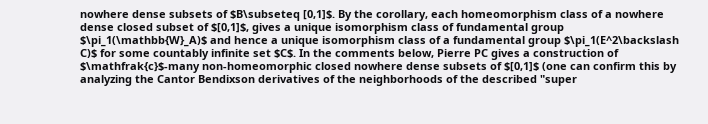nowhere dense subsets of $B\subseteq [0,1]$. By the corollary, each homeomorphism class of a nowhere dense closed subset of $[0,1]$, gives a unique isomorphism class of fundamental group $\pi_1(\mathbb{W}_A)$ and hence a unique isomorphism class of a fundamental group $\pi_1(E^2\backslash C)$ for some countably infinite set $C$. In the comments below, Pierre PC gives a construction of $\mathfrak{c}$-many non-homeomorphic closed nowhere dense subsets of $[0,1]$ (one can confirm this by analyzing the Cantor Bendixson derivatives of the neighborhoods of the described "super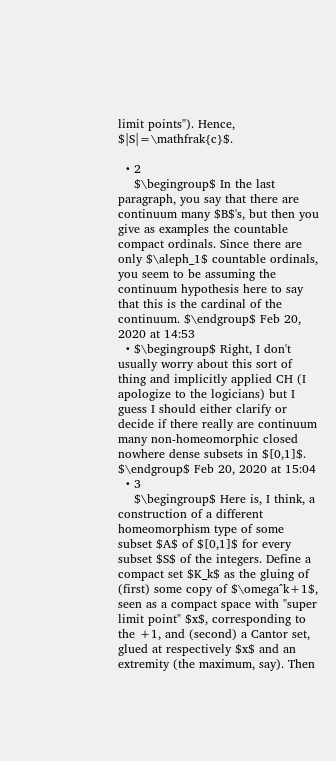limit points"). Hence, $|S|=\mathfrak{c}$.

  • 2
    $\begingroup$ In the last paragraph, you say that there are continuum many $B$'s, but then you give as examples the countable compact ordinals. Since there are only $\aleph_1$ countable ordinals, you seem to be assuming the continuum hypothesis here to say that this is the cardinal of the continuum. $\endgroup$ Feb 20, 2020 at 14:53
  • $\begingroup$ Right, I don't usually worry about this sort of thing and implicitly applied CH (I apologize to the logicians) but I guess I should either clarify or decide if there really are continuum many non-homeomorphic closed nowhere dense subsets in $[0,1]$. $\endgroup$ Feb 20, 2020 at 15:04
  • 3
    $\begingroup$ Here is, I think, a construction of a different homeomorphism type of some subset $A$ of $[0,1]$ for every subset $S$ of the integers. Define a compact set $K_k$ as the gluing of (first) some copy of $\omega^k+1$, seen as a compact space with "super limit point" $x$, corresponding to the +1, and (second) a Cantor set, glued at respectively $x$ and an extremity (the maximum, say). Then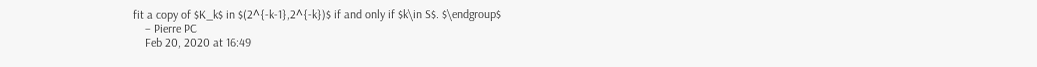fit a copy of $K_k$ in $(2^{-k-1},2^{-k})$ if and only if $k\in S$. $\endgroup$
    – Pierre PC
    Feb 20, 2020 at 16:49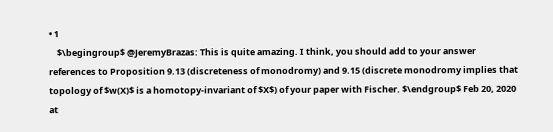• 1
    $\begingroup$ @JeremyBrazas: This is quite amazing. I think, you should add to your answer references to Proposition 9.13 (discreteness of monodromy) and 9.15 (discrete monodromy implies that topology of $w(X)$ is a homotopy-invariant of $X$) of your paper with Fischer. $\endgroup$ Feb 20, 2020 at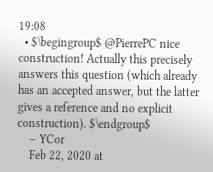19:08
  • $\begingroup$ @PierrePC nice construction! Actually this precisely answers this question (which already has an accepted answer, but the latter gives a reference and no explicit construction). $\endgroup$
    – YCor
    Feb 22, 2020 at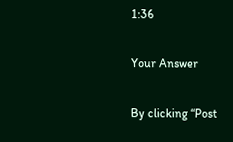1:36

Your Answer

By clicking “Post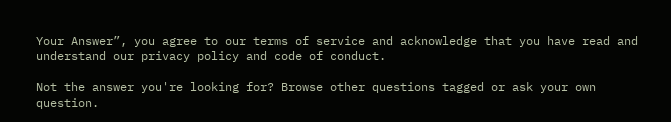Your Answer”, you agree to our terms of service and acknowledge that you have read and understand our privacy policy and code of conduct.

Not the answer you're looking for? Browse other questions tagged or ask your own question.